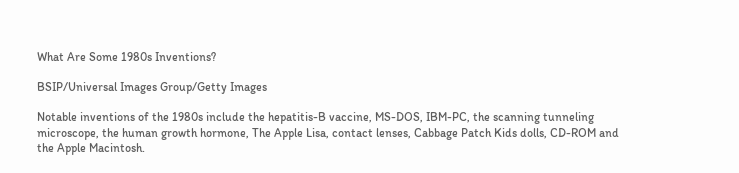What Are Some 1980s Inventions?

BSIP/Universal Images Group/Getty Images

Notable inventions of the 1980s include the hepatitis-B vaccine, MS-DOS, IBM-PC, the scanning tunneling microscope, the human growth hormone, The Apple Lisa, contact lenses, Cabbage Patch Kids dolls, CD-ROM and the Apple Macintosh.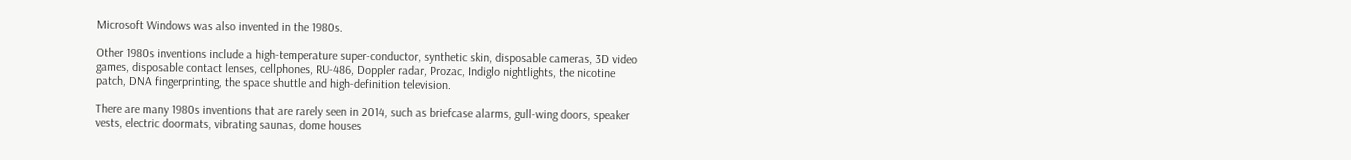Microsoft Windows was also invented in the 1980s.

Other 1980s inventions include a high-temperature super-conductor, synthetic skin, disposable cameras, 3D video games, disposable contact lenses, cellphones, RU-486, Doppler radar, Prozac, Indiglo nightlights, the nicotine patch, DNA fingerprinting, the space shuttle and high-definition television.

There are many 1980s inventions that are rarely seen in 2014, such as briefcase alarms, gull-wing doors, speaker vests, electric doormats, vibrating saunas, dome houses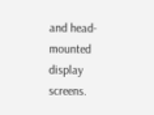and head-mounted display screens.